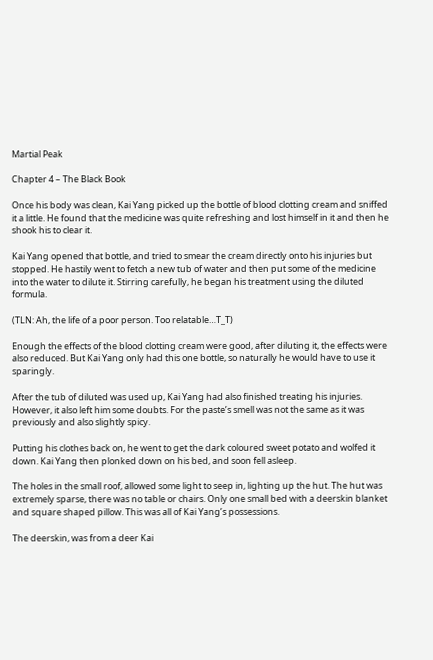Martial Peak

Chapter 4 – The Black Book

Once his body was clean, Kai Yang picked up the bottle of blood clotting cream and sniffed it a little. He found that the medicine was quite refreshing and lost himself in it and then he shook his to clear it.

Kai Yang opened that bottle, and tried to smear the cream directly onto his injuries but stopped. He hastily went to fetch a new tub of water and then put some of the medicine into the water to dilute it. Stirring carefully, he began his treatment using the diluted formula.

(TLN: Ah, the life of a poor person. Too relatable…T_T)

Enough the effects of the blood clotting cream were good, after diluting it, the effects were also reduced. But Kai Yang only had this one bottle, so naturally he would have to use it sparingly.

After the tub of diluted was used up, Kai Yang had also finished treating his injuries. However, it also left him some doubts. For the paste’s smell was not the same as it was previously and also slightly spicy.

Putting his clothes back on, he went to get the dark coloured sweet potato and wolfed it down. Kai Yang then plonked down on his bed, and soon fell asleep.

The holes in the small roof, allowed some light to seep in, lighting up the hut. The hut was extremely sparse, there was no table or chairs. Only one small bed with a deerskin blanket and square shaped pillow. This was all of Kai Yang’s possessions.

The deerskin, was from a deer Kai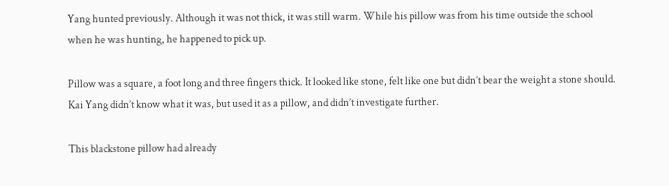Yang hunted previously. Although it was not thick, it was still warm. While his pillow was from his time outside the school when he was hunting, he happened to pick up.

Pillow was a square, a foot long and three fingers thick. It looked like stone, felt like one but didn’t bear the weight a stone should. Kai Yang didn’t know what it was, but used it as a pillow, and didn’t investigate further.

This blackstone pillow had already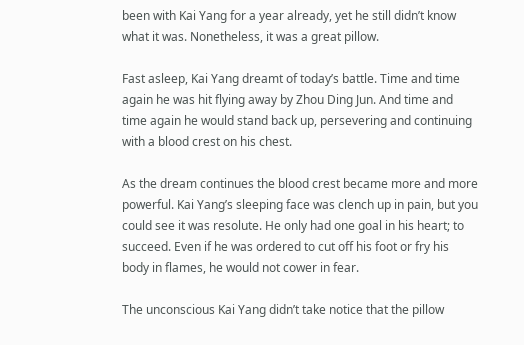been with Kai Yang for a year already, yet he still didn’t know what it was. Nonetheless, it was a great pillow.

Fast asleep, Kai Yang dreamt of today’s battle. Time and time again he was hit flying away by Zhou Ding Jun. And time and time again he would stand back up, persevering and continuing with a blood crest on his chest.

As the dream continues the blood crest became more and more powerful. Kai Yang’s sleeping face was clench up in pain, but you could see it was resolute. He only had one goal in his heart; to succeed. Even if he was ordered to cut off his foot or fry his body in flames, he would not cower in fear.

The unconscious Kai Yang didn’t take notice that the pillow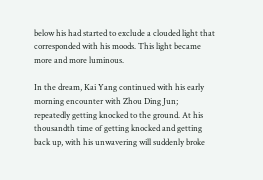below his had started to exclude a clouded light that corresponded with his moods. This light became more and more luminous.

In the dream, Kai Yang continued with his early morning encounter with Zhou Ding Jun; repeatedly getting knocked to the ground. At his thousandth time of getting knocked and getting back up, with his unwavering will suddenly broke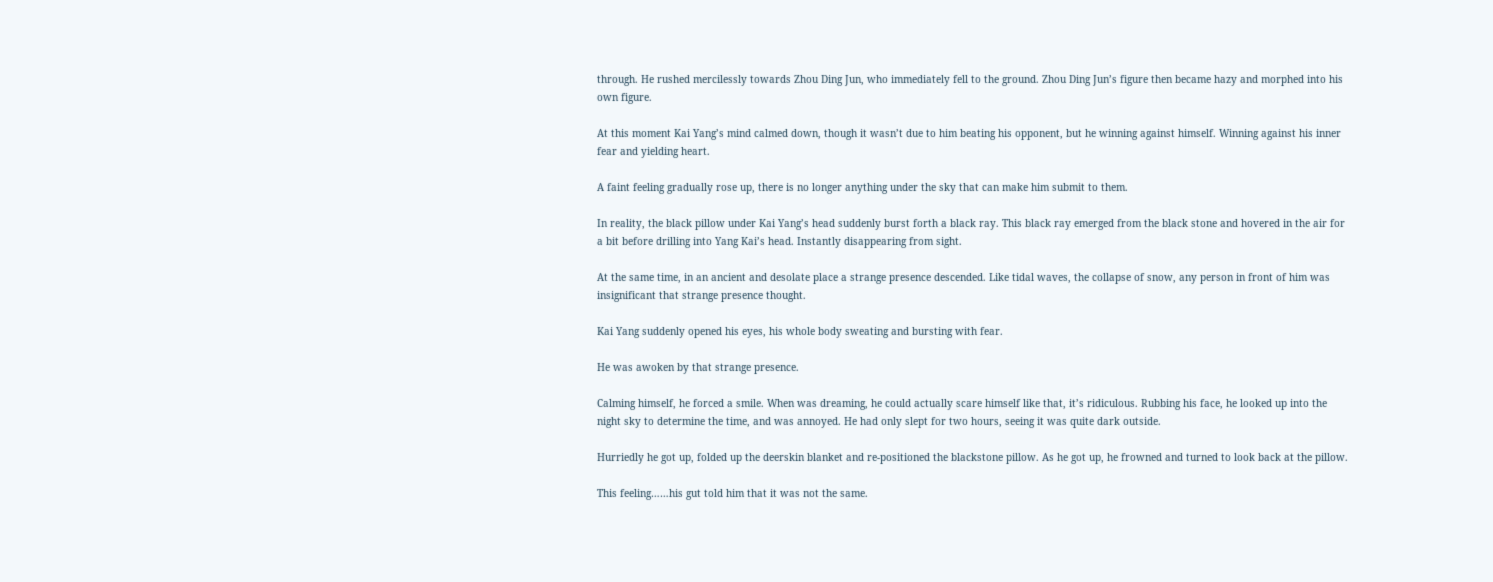through. He rushed mercilessly towards Zhou Ding Jun, who immediately fell to the ground. Zhou Ding Jun’s figure then became hazy and morphed into his own figure.

At this moment Kai Yang’s mind calmed down, though it wasn’t due to him beating his opponent, but he winning against himself. Winning against his inner fear and yielding heart.

A faint feeling gradually rose up, there is no longer anything under the sky that can make him submit to them.

In reality, the black pillow under Kai Yang’s head suddenly burst forth a black ray. This black ray emerged from the black stone and hovered in the air for a bit before drilling into Yang Kai’s head. Instantly disappearing from sight.

At the same time, in an ancient and desolate place a strange presence descended. Like tidal waves, the collapse of snow, any person in front of him was insignificant that strange presence thought.

Kai Yang suddenly opened his eyes, his whole body sweating and bursting with fear.

He was awoken by that strange presence.

Calming himself, he forced a smile. When was dreaming, he could actually scare himself like that, it’s ridiculous. Rubbing his face, he looked up into the night sky to determine the time, and was annoyed. He had only slept for two hours, seeing it was quite dark outside.

Hurriedly he got up, folded up the deerskin blanket and re-positioned the blackstone pillow. As he got up, he frowned and turned to look back at the pillow.

This feeling……his gut told him that it was not the same.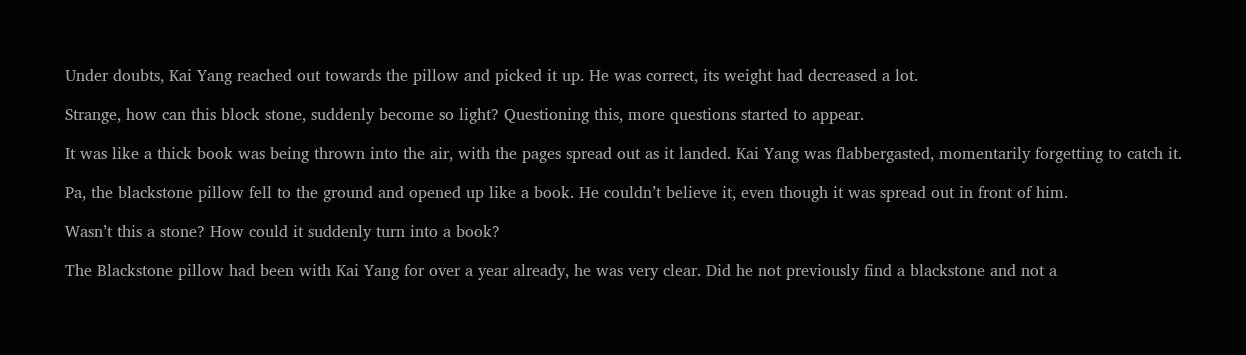Under doubts, Kai Yang reached out towards the pillow and picked it up. He was correct, its weight had decreased a lot.

Strange, how can this block stone, suddenly become so light? Questioning this, more questions started to appear.

It was like a thick book was being thrown into the air, with the pages spread out as it landed. Kai Yang was flabbergasted, momentarily forgetting to catch it.

Pa, the blackstone pillow fell to the ground and opened up like a book. He couldn’t believe it, even though it was spread out in front of him.

Wasn’t this a stone? How could it suddenly turn into a book?

The Blackstone pillow had been with Kai Yang for over a year already, he was very clear. Did he not previously find a blackstone and not a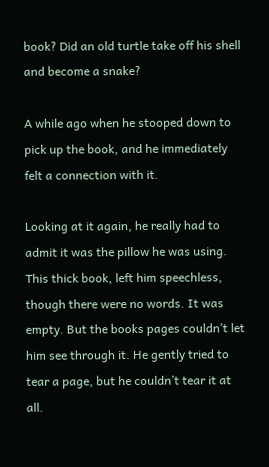book? Did an old turtle take off his shell and become a snake?

A while ago when he stooped down to pick up the book, and he immediately felt a connection with it.

Looking at it again, he really had to admit it was the pillow he was using. This thick book, left him speechless, though there were no words. It was empty. But the books pages couldn’t let him see through it. He gently tried to tear a page, but he couldn’t tear it at all.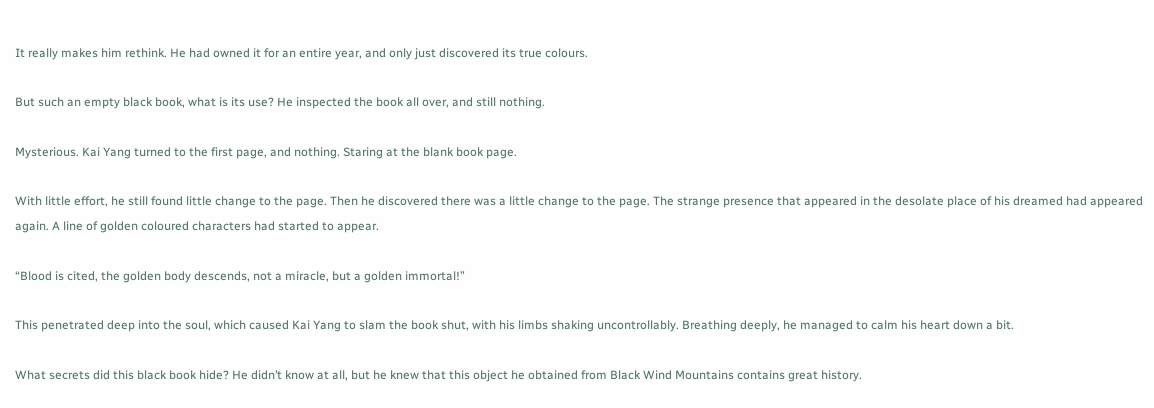It really makes him rethink. He had owned it for an entire year, and only just discovered its true colours.

But such an empty black book, what is its use? He inspected the book all over, and still nothing.

Mysterious. Kai Yang turned to the first page, and nothing. Staring at the blank book page.

With little effort, he still found little change to the page. Then he discovered there was a little change to the page. The strange presence that appeared in the desolate place of his dreamed had appeared again. A line of golden coloured characters had started to appear.

“Blood is cited, the golden body descends, not a miracle, but a golden immortal!”

This penetrated deep into the soul, which caused Kai Yang to slam the book shut, with his limbs shaking uncontrollably. Breathing deeply, he managed to calm his heart down a bit.

What secrets did this black book hide? He didn’t know at all, but he knew that this object he obtained from Black Wind Mountains contains great history.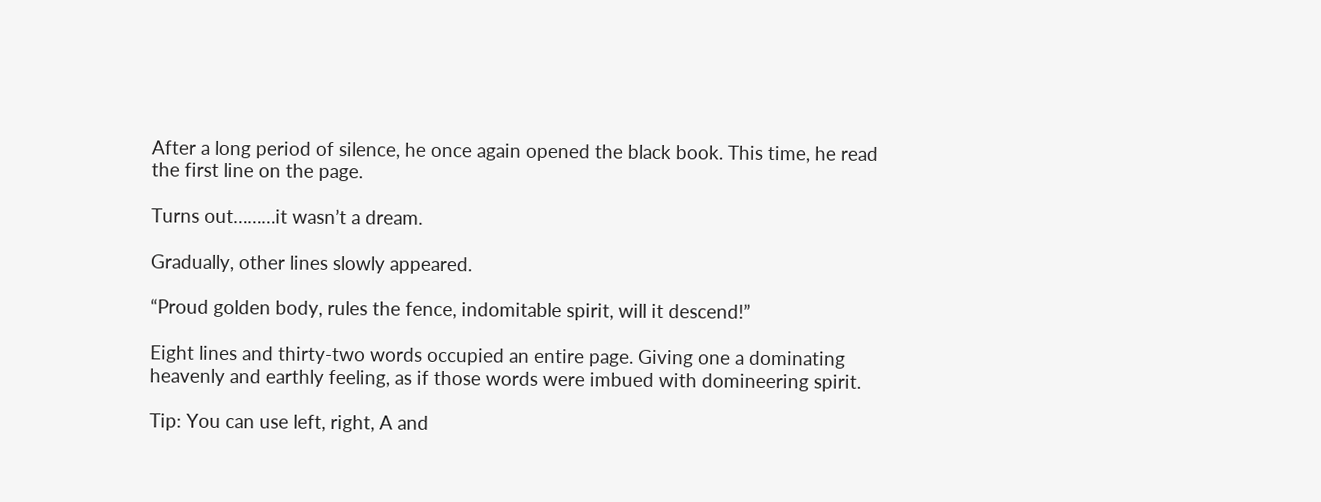After a long period of silence, he once again opened the black book. This time, he read the first line on the page.

Turns out………it wasn’t a dream.

Gradually, other lines slowly appeared.

“Proud golden body, rules the fence, indomitable spirit, will it descend!”

Eight lines and thirty-two words occupied an entire page. Giving one a dominating heavenly and earthly feeling, as if those words were imbued with domineering spirit.

Tip: You can use left, right, A and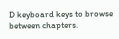D keyboard keys to browse between chapters.